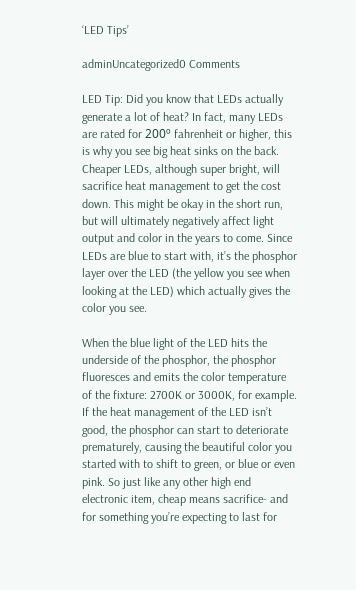‘LED Tips’

adminUncategorized0 Comments

LED Tip: Did you know that LEDs actually generate a lot of heat? In fact, many LEDs are rated for 200º fahrenheit or higher, this is why you see big heat sinks on the back. Cheaper LEDs, although super bright, will sacrifice heat management to get the cost down. This might be okay in the short run, but will ultimately negatively affect light output and color in the years to come. Since LEDs are blue to start with, it’s the phosphor layer over the LED (the yellow you see when looking at the LED) which actually gives the color you see.

When the blue light of the LED hits the underside of the phosphor, the phosphor fluoresces and emits the color temperature of the fixture: 2700K or 3000K, for example. If the heat management of the LED isn’t good, the phosphor can start to deteriorate prematurely, causing the beautiful color you started with to shift to green, or blue or even pink. So just like any other high end electronic item, cheap means sacrifice- and for something you’re expecting to last for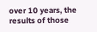over 10 years, the results of those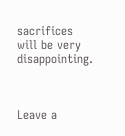sacrifices will be very disappointing.



Leave a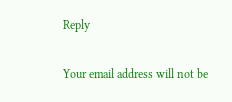Reply

Your email address will not be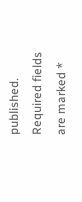published. Required fields are marked *